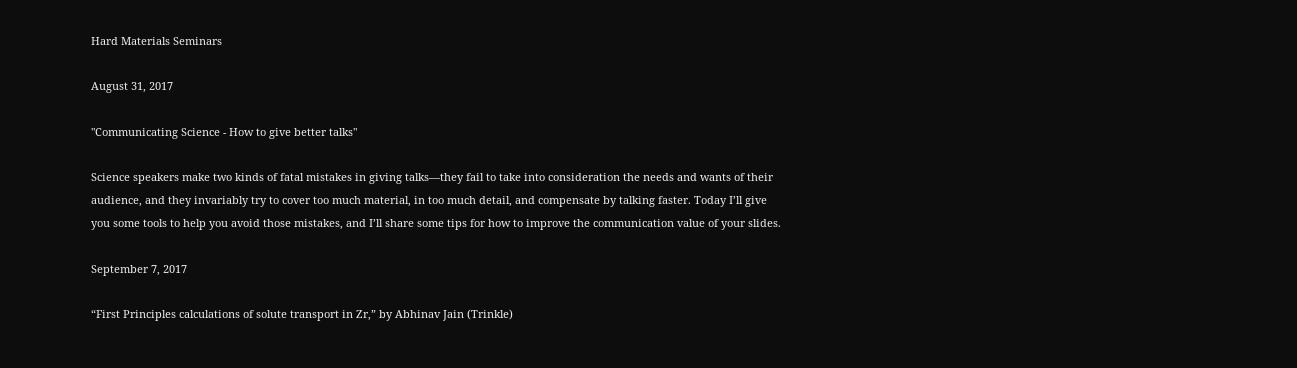Hard Materials Seminars

August 31, 2017

"Communicating Science - How to give better talks"

Science speakers make two kinds of fatal mistakes in giving talks—they fail to take into consideration the needs and wants of their audience, and they invariably try to cover too much material, in too much detail, and compensate by talking faster. Today I’ll give you some tools to help you avoid those mistakes, and I’ll share some tips for how to improve the communication value of your slides.

September 7, 2017

“First Principles calculations of solute transport in Zr,” by Abhinav Jain (Trinkle)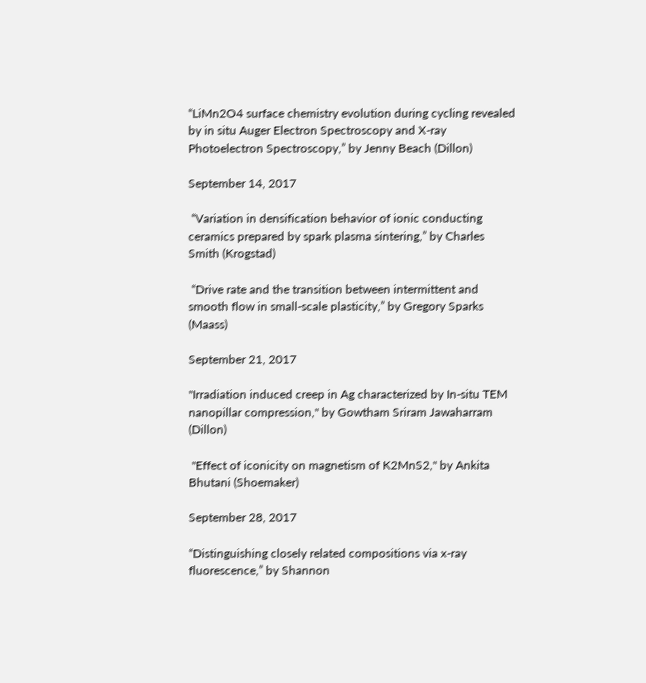“LiMn2O4 surface chemistry evolution during cycling revealed by in situ Auger Electron Spectroscopy and X-ray Photoelectron Spectroscopy,” by Jenny Beach (Dillon)

September 14, 2017

 “Variation in densification behavior of ionic conducting ceramics prepared by spark plasma sintering,” by Charles Smith (Krogstad)

 “Drive rate and the transition between intermittent and smooth flow in small-scale plasticity,” by Gregory Sparks (Maass)

September 21, 2017

"Irradiation induced creep in Ag characterized by In-situ TEM nanopillar compression," by Gowtham Sriram Jawaharram (Dillon)

 "Effect of iconicity on magnetism of K2MnS2," by Ankita Bhutani (Shoemaker)

September 28, 2017

“Distinguishing closely related compositions via x-ray fluorescence,” by Shannon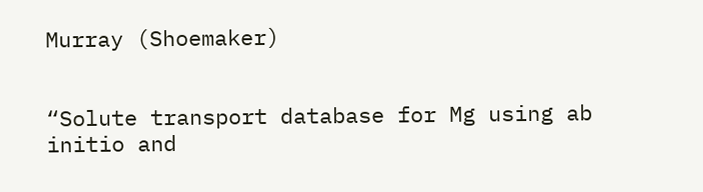Murray (Shoemaker)


“Solute transport database for Mg using ab initio and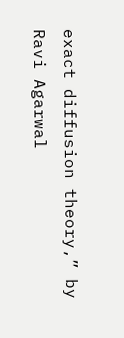exact diffusion theory,” by Ravi Agarwal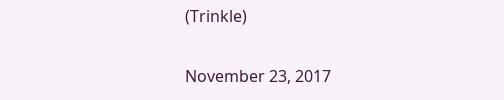(Trinkle)

November 23, 2017